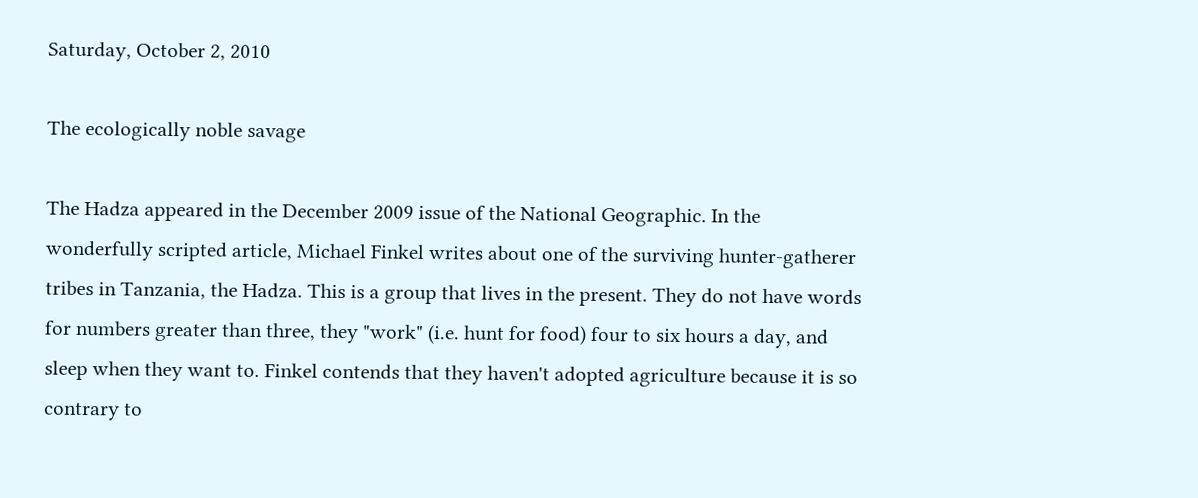Saturday, October 2, 2010

The ecologically noble savage

The Hadza appeared in the December 2009 issue of the National Geographic. In the wonderfully scripted article, Michael Finkel writes about one of the surviving hunter-gatherer tribes in Tanzania, the Hadza. This is a group that lives in the present. They do not have words for numbers greater than three, they "work" (i.e. hunt for food) four to six hours a day, and sleep when they want to. Finkel contends that they haven't adopted agriculture because it is so contrary to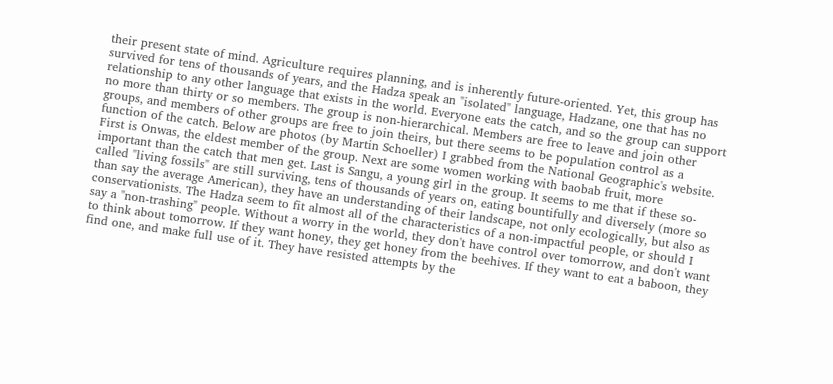their present state of mind. Agriculture requires planning, and is inherently future-oriented. Yet, this group has survived for tens of thousands of years, and the Hadza speak an "isolated" language, Hadzane, one that has no relationship to any other language that exists in the world. Everyone eats the catch, and so the group can support no more than thirty or so members. The group is non-hierarchical. Members are free to leave and join other groups, and members of other groups are free to join theirs, but there seems to be population control as a function of the catch. Below are photos (by Martin Schoeller) I grabbed from the National Geographic's website. First is Onwas, the eldest member of the group. Next are some women working with baobab fruit, more important than the catch that men get. Last is Sangu, a young girl in the group. It seems to me that if these so-called "living fossils" are still surviving, tens of thousands of years on, eating bountifully and diversely (more so than say the average American), they have an understanding of their landscape, not only ecologically, but also as conservationists. The Hadza seem to fit almost all of the characteristics of a non-impactful people, or should I say a "non-trashing" people. Without a worry in the world, they don't have control over tomorrow, and don't want to think about tomorrow. If they want honey, they get honey from the beehives. If they want to eat a baboon, they find one, and make full use of it. They have resisted attempts by the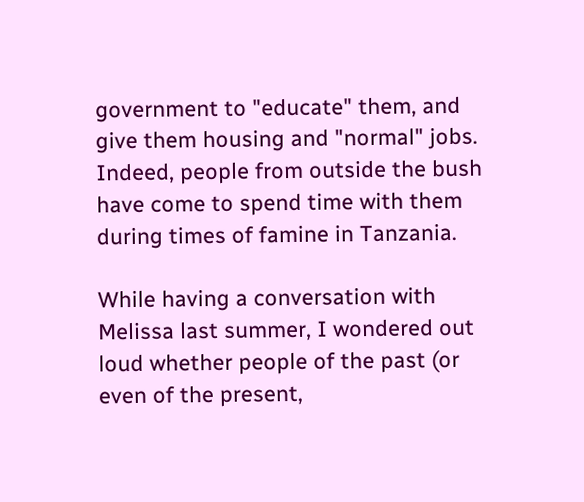government to "educate" them, and give them housing and "normal" jobs. Indeed, people from outside the bush have come to spend time with them during times of famine in Tanzania.

While having a conversation with Melissa last summer, I wondered out loud whether people of the past (or even of the present,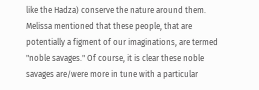like the Hadza) conserve the nature around them. Melissa mentioned that these people, that are potentially a figment of our imaginations, are termed "noble savages." Of course, it is clear these noble savages are/were more in tune with a particular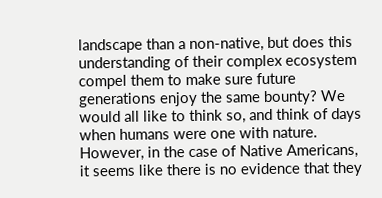landscape than a non-native, but does this understanding of their complex ecosystem compel them to make sure future generations enjoy the same bounty? We would all like to think so, and think of days when humans were one with nature. However, in the case of Native Americans, it seems like there is no evidence that they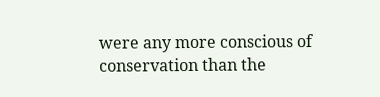were any more conscious of conservation than the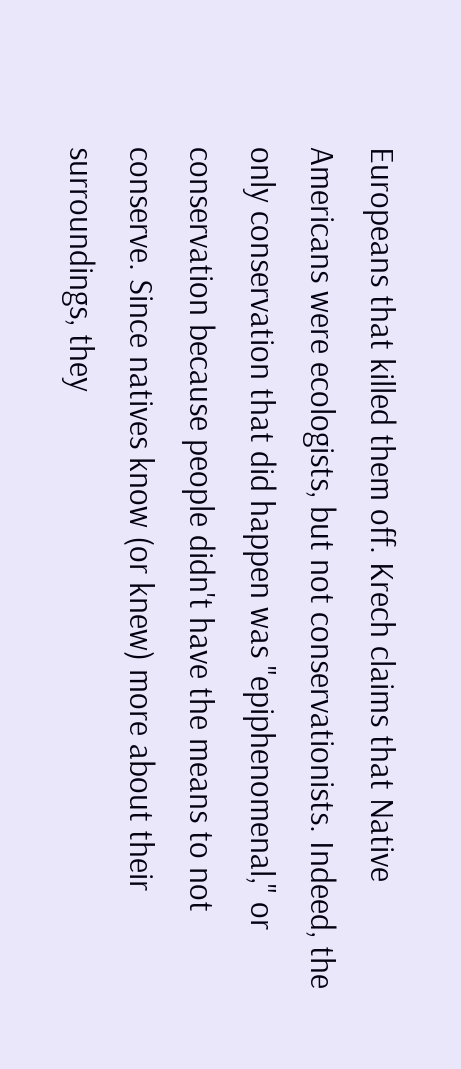Europeans that killed them off. Krech claims that Native Americans were ecologists, but not conservationists. Indeed, the only conservation that did happen was "epiphenomenal," or conservation because people didn't have the means to not conserve. Since natives know (or knew) more about their surroundings, they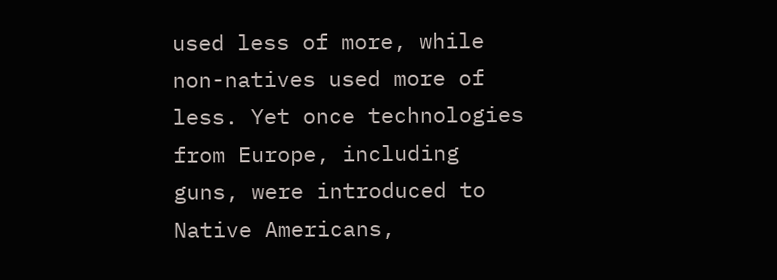used less of more, while non-natives used more of less. Yet once technologies from Europe, including guns, were introduced to Native Americans,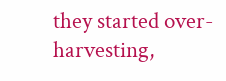they started over-harvesting,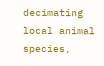decimating local animal species,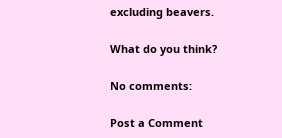excluding beavers.

What do you think?

No comments:

Post a Comment